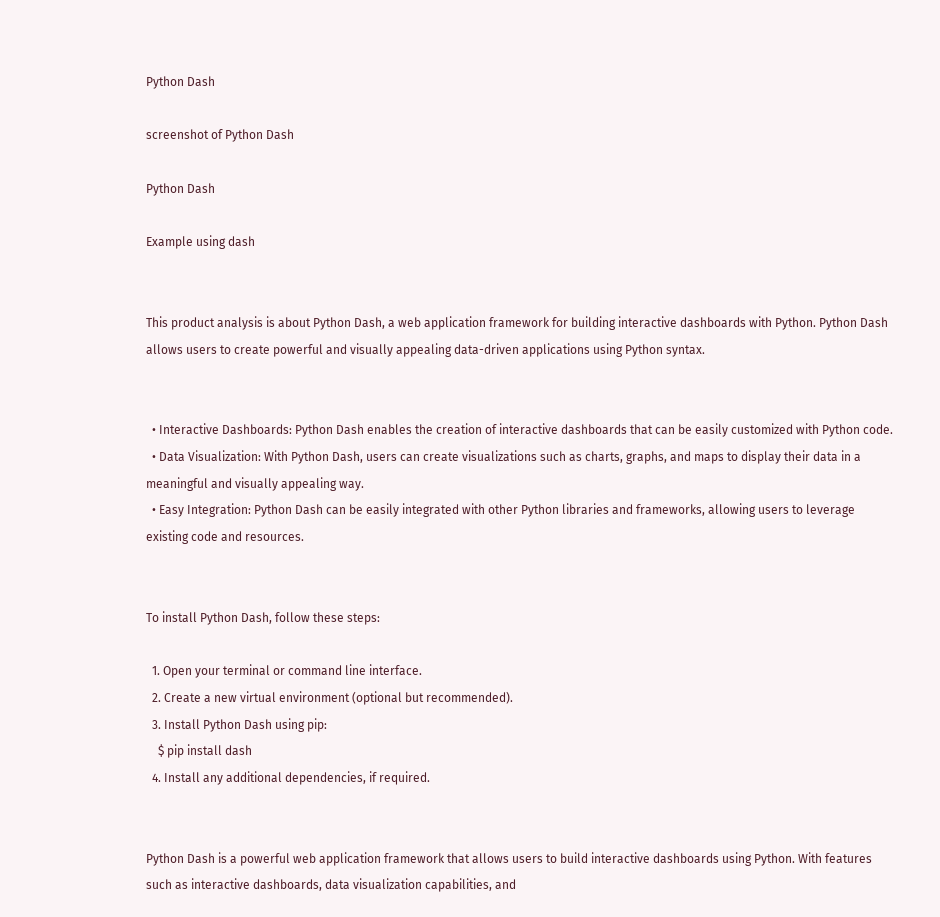Python Dash

screenshot of Python Dash

Python Dash

Example using dash


This product analysis is about Python Dash, a web application framework for building interactive dashboards with Python. Python Dash allows users to create powerful and visually appealing data-driven applications using Python syntax.


  • Interactive Dashboards: Python Dash enables the creation of interactive dashboards that can be easily customized with Python code.
  • Data Visualization: With Python Dash, users can create visualizations such as charts, graphs, and maps to display their data in a meaningful and visually appealing way.
  • Easy Integration: Python Dash can be easily integrated with other Python libraries and frameworks, allowing users to leverage existing code and resources.


To install Python Dash, follow these steps:

  1. Open your terminal or command line interface.
  2. Create a new virtual environment (optional but recommended).
  3. Install Python Dash using pip:
    $ pip install dash
  4. Install any additional dependencies, if required.


Python Dash is a powerful web application framework that allows users to build interactive dashboards using Python. With features such as interactive dashboards, data visualization capabilities, and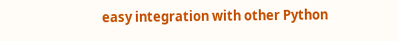easy integration with other Python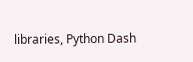libraries, Python Dash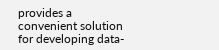provides a convenient solution for developing data-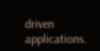driven applications.